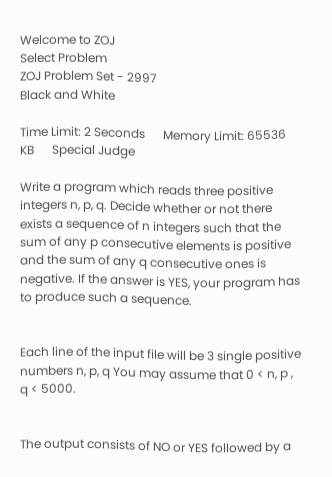Welcome to ZOJ
Select Problem
ZOJ Problem Set - 2997
Black and White

Time Limit: 2 Seconds      Memory Limit: 65536 KB      Special Judge

Write a program which reads three positive integers n, p, q. Decide whether or not there exists a sequence of n integers such that the sum of any p consecutive elements is positive and the sum of any q consecutive ones is negative. If the answer is YES, your program has to produce such a sequence.


Each line of the input file will be 3 single positive numbers n, p, q You may assume that 0 < n, p , q < 5000.


The output consists of NO or YES followed by a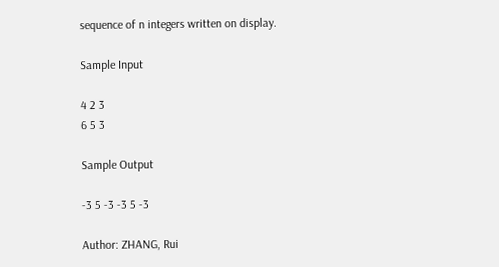sequence of n integers written on display.

Sample Input

4 2 3
6 5 3

Sample Output

-3 5 -3 -3 5 -3

Author: ZHANG, Rui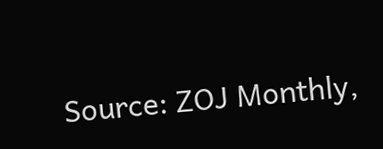Source: ZOJ Monthly,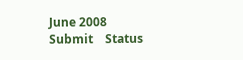June 2008
Submit    Status